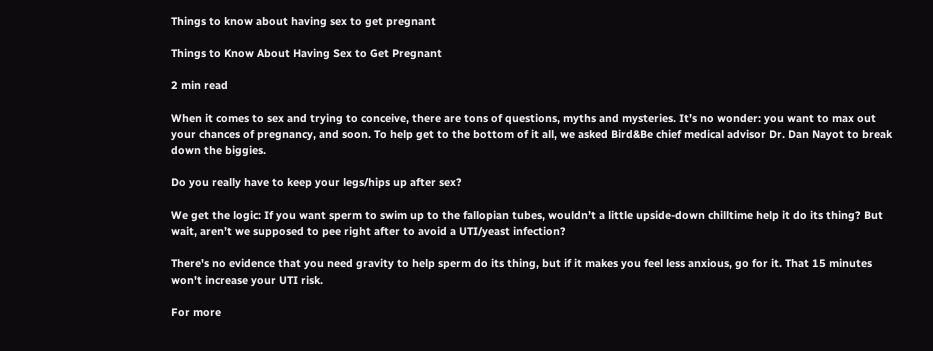Things to know about having sex to get pregnant

Things to Know About Having Sex to Get Pregnant

2 min read

When it comes to sex and trying to conceive, there are tons of questions, myths and mysteries. It’s no wonder: you want to max out your chances of pregnancy, and soon. To help get to the bottom of it all, we asked Bird&Be chief medical advisor Dr. Dan Nayot to break down the biggies.

Do you really have to keep your legs/hips up after sex?

We get the logic: If you want sperm to swim up to the fallopian tubes, wouldn’t a little upside-down chilltime help it do its thing? But wait, aren’t we supposed to pee right after to avoid a UTI/yeast infection?

There's no evidence that you need gravity to help sperm do its thing, but if it makes you feel less anxious, go for it. That 15 minutes won't increase your UTI risk.

For more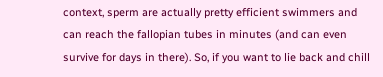context, sperm are actually pretty efficient swimmers and can reach the fallopian tubes in minutes (and can even survive for days in there). So, if you want to lie back and chill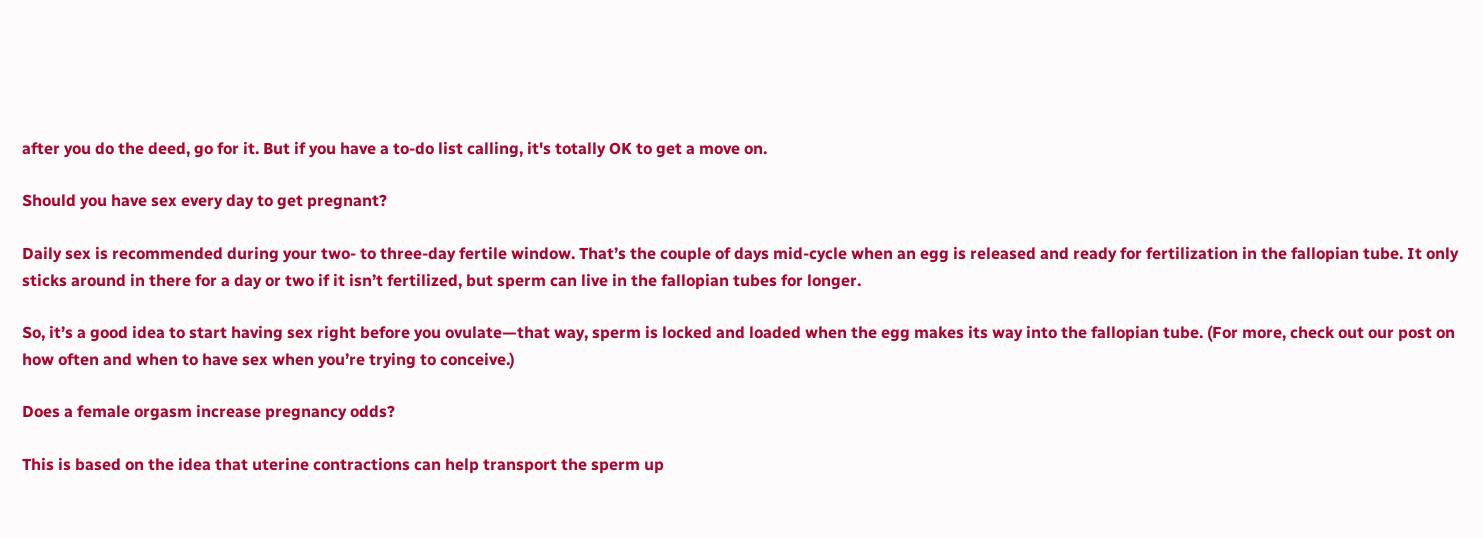after you do the deed, go for it. But if you have a to-do list calling, it's totally OK to get a move on.

Should you have sex every day to get pregnant?

Daily sex is recommended during your two- to three-day fertile window. That’s the couple of days mid-cycle when an egg is released and ready for fertilization in the fallopian tube. It only sticks around in there for a day or two if it isn’t fertilized, but sperm can live in the fallopian tubes for longer.

So, it’s a good idea to start having sex right before you ovulate—that way, sperm is locked and loaded when the egg makes its way into the fallopian tube. (For more, check out our post on how often and when to have sex when you’re trying to conceive.)

Does a female orgasm increase pregnancy odds?

This is based on the idea that uterine contractions can help transport the sperm up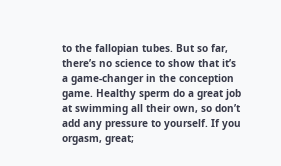to the fallopian tubes. But so far, there’s no science to show that it’s a game-changer in the conception game. Healthy sperm do a great job at swimming all their own, so don’t add any pressure to yourself. If you orgasm, great;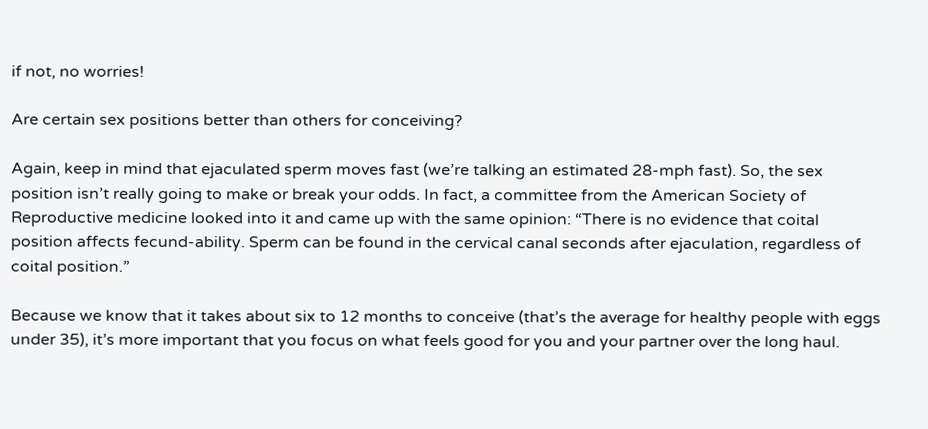if not, no worries!

Are certain sex positions better than others for conceiving?

Again, keep in mind that ejaculated sperm moves fast (we’re talking an estimated 28-mph fast). So, the sex position isn’t really going to make or break your odds. In fact, a committee from the American Society of Reproductive medicine looked into it and came up with the same opinion: “There is no evidence that coital position affects fecund-ability. Sperm can be found in the cervical canal seconds after ejaculation, regardless of coital position.”

Because we know that it takes about six to 12 months to conceive (that’s the average for healthy people with eggs under 35), it’s more important that you focus on what feels good for you and your partner over the long haul.